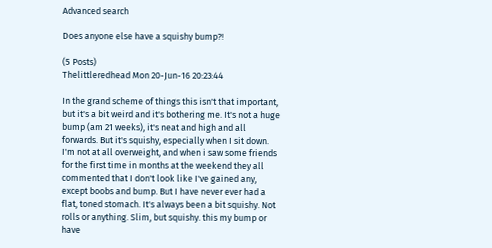Advanced search

Does anyone else have a squishy bump?!

(5 Posts)
Thelittleredhead Mon 20-Jun-16 20:23:44

In the grand scheme of things this isn't that important, but it's a bit weird and it's bothering me. It's not a huge bump (am 21 weeks), it's neat and high and all forwards. But it's squishy, especially when I sit down. I'm not at all overweight, and when i saw some friends for the first time in months at the weekend they all commented that I don't look like I've gained any, except boobs and bump. But I have never ever had a flat, toned stomach. It's always been a bit squishy. Not rolls or anything. Slim, but squishy. this my bump or have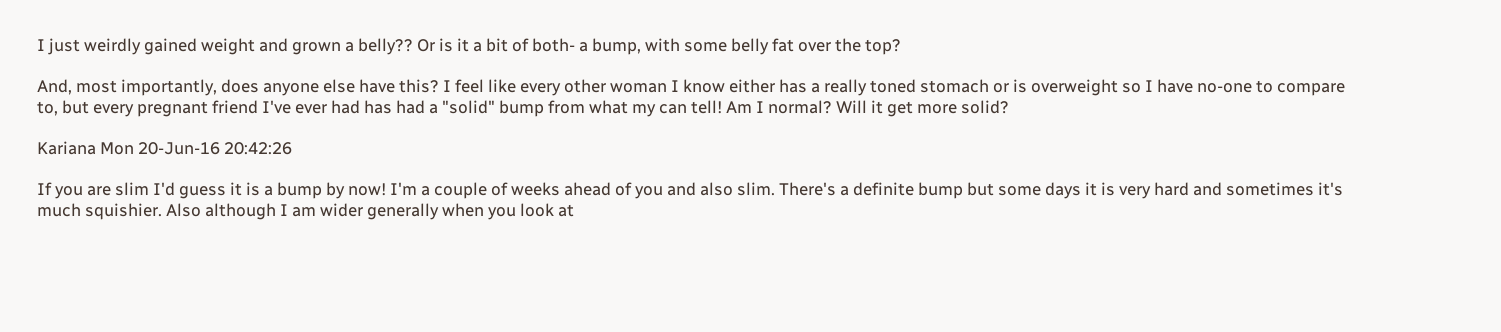I just weirdly gained weight and grown a belly?? Or is it a bit of both- a bump, with some belly fat over the top?

And, most importantly, does anyone else have this? I feel like every other woman I know either has a really toned stomach or is overweight so I have no-one to compare to, but every pregnant friend I've ever had has had a "solid" bump from what my can tell! Am I normal? Will it get more solid?

Kariana Mon 20-Jun-16 20:42:26

If you are slim I'd guess it is a bump by now! I'm a couple of weeks ahead of you and also slim. There's a definite bump but some days it is very hard and sometimes it's much squishier. Also although I am wider generally when you look at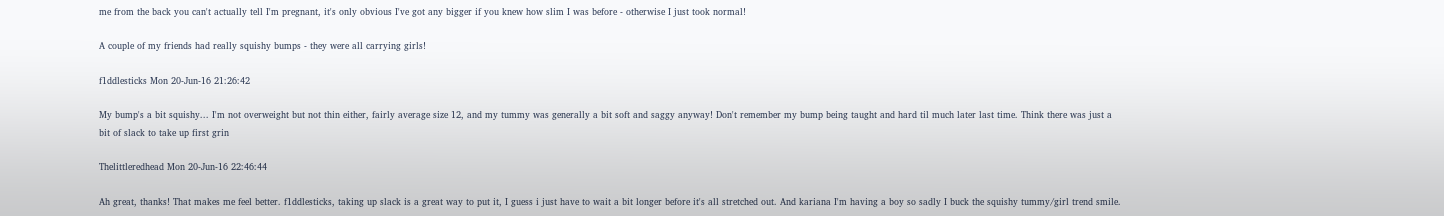me from the back you can't actually tell I'm pregnant, it's only obvious I've got any bigger if you knew how slim I was before - otherwise I just took normal!

A couple of my friends had really squishy bumps - they were all carrying girls!

f1ddlesticks Mon 20-Jun-16 21:26:42

My bump's a bit squishy... I'm not overweight but not thin either, fairly average size 12, and my tummy was generally a bit soft and saggy anyway! Don't remember my bump being taught and hard til much later last time. Think there was just a bit of slack to take up first grin

Thelittleredhead Mon 20-Jun-16 22:46:44

Ah great, thanks! That makes me feel better. f1ddlesticks, taking up slack is a great way to put it, I guess i just have to wait a bit longer before it's all stretched out. And kariana I'm having a boy so sadly I buck the squishy tummy/girl trend smile.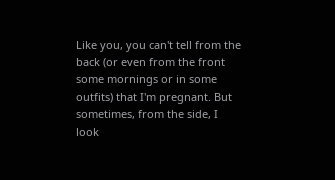Like you, you can't tell from the back (or even from the front some mornings or in some outfits) that I'm pregnant. But sometimes, from the side, I look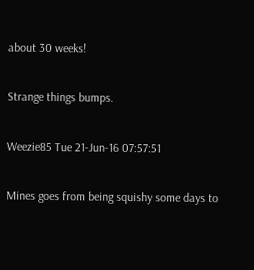about 30 weeks!

Strange things bumps.

Weezie85 Tue 21-Jun-16 07:57:51

Mines goes from being squishy some days to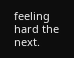feeling hard the next.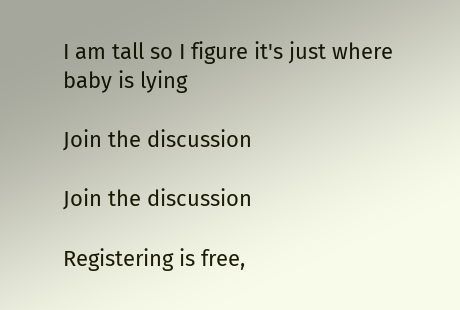I am tall so I figure it's just where baby is lying

Join the discussion

Join the discussion

Registering is free,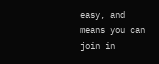easy, and means you can join in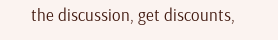the discussion, get discounts,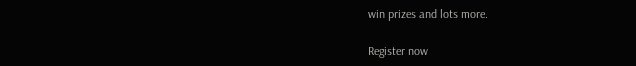win prizes and lots more.

Register now